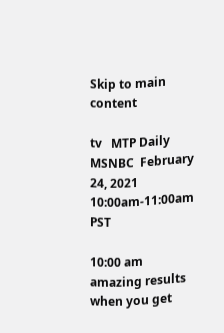Skip to main content

tv   MTP Daily  MSNBC  February 24, 2021 10:00am-11:00am PST

10:00 am
amazing results when you get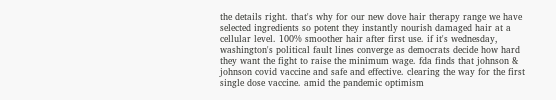the details right. that's why for our new dove hair therapy range we have selected ingredients so potent they instantly nourish damaged hair at a cellular level. 100% smoother hair after first use. if it's wednesday, washington's political fault lines converge as democrats decide how hard they want the fight to raise the minimum wage. fda finds that johnson & johnson covid vaccine and safe and effective. clearing the way for the first single dose vaccine. amid the pandemic optimism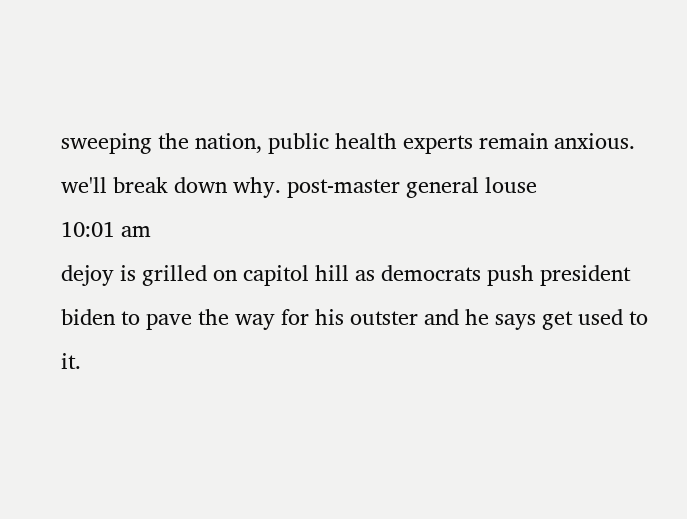sweeping the nation, public health experts remain anxious. we'll break down why. post-master general louse
10:01 am
dejoy is grilled on capitol hill as democrats push president biden to pave the way for his outster and he says get used to it.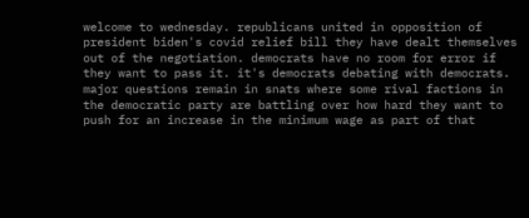welcome to wednesday. republicans united in opposition of president biden's covid relief bill they have dealt themselves out of the negotiation. democrats have no room for error if they want to pass it. it's democrats debating with democrats. major questions remain in snats where some rival factions in the democratic party are battling over how hard they want to push for an increase in the minimum wage as part of that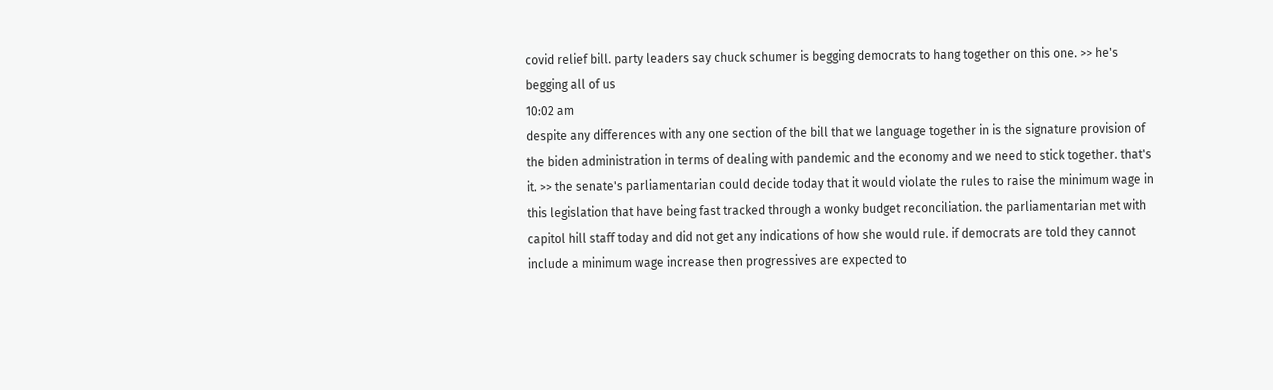covid relief bill. party leaders say chuck schumer is begging democrats to hang together on this one. >> he's begging all of us
10:02 am
despite any differences with any one section of the bill that we language together in is the signature provision of the biden administration in terms of dealing with pandemic and the economy and we need to stick together. that's it. >> the senate's parliamentarian could decide today that it would violate the rules to raise the minimum wage in this legislation that have being fast tracked through a wonky budget reconciliation. the parliamentarian met with capitol hill staff today and did not get any indications of how she would rule. if democrats are told they cannot include a minimum wage increase then progressives are expected to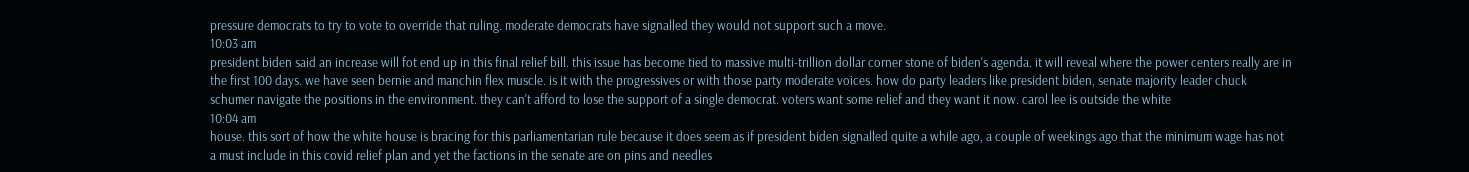pressure democrats to try to vote to override that ruling. moderate democrats have signalled they would not support such a move.
10:03 am
president biden said an increase will fot end up in this final relief bill. this issue has become tied to massive multi-trillion dollar corner stone of biden's agenda. it will reveal where the power centers really are in the first 100 days. we have seen bernie and manchin flex muscle. is it with the progressives or with those party moderate voices. how do party leaders like president biden, senate majority leader chuck schumer navigate the positions in the environment. they can't afford to lose the support of a single democrat. voters want some relief and they want it now. carol lee is outside the white
10:04 am
house. this sort of how the white house is bracing for this parliamentarian rule because it does seem as if president biden signalled quite a while ago, a couple of weekings ago that the minimum wage has not a must include in this covid relief plan and yet the factions in the senate are on pins and needles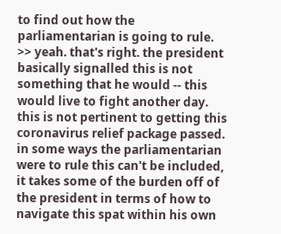to find out how the parliamentarian is going to rule. >> yeah. that's right. the president basically signalled this is not something that he would -- this would live to fight another day. this is not pertinent to getting this coronavirus relief package passed. in some ways the parliamentarian were to rule this can't be included, it takes some of the burden off of the president in terms of how to navigate this spat within his own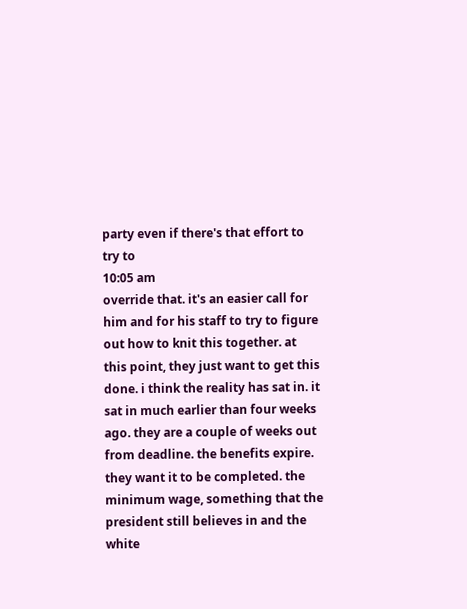party even if there's that effort to try to
10:05 am
override that. it's an easier call for him and for his staff to try to figure out how to knit this together. at this point, they just want to get this done. i think the reality has sat in. it sat in much earlier than four weeks ago. they are a couple of weeks out from deadline. the benefits expire. they want it to be completed. the minimum wage, something that the president still believes in and the white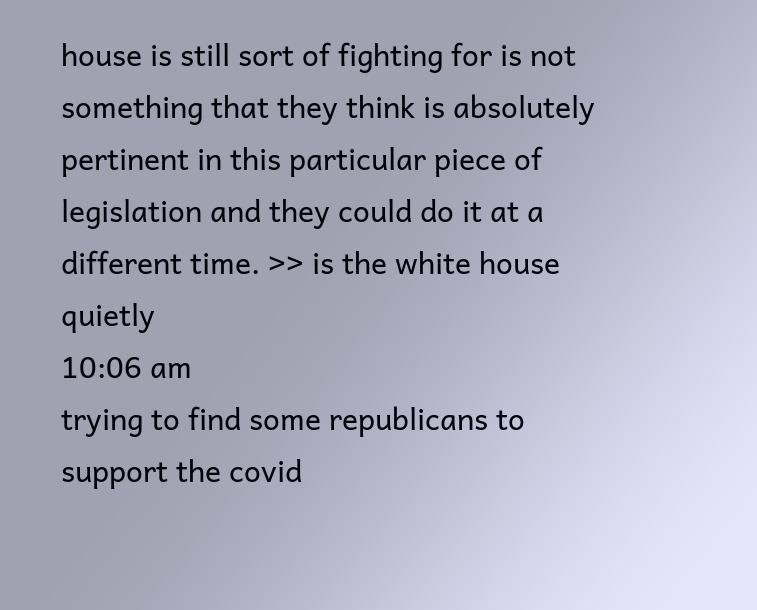house is still sort of fighting for is not something that they think is absolutely pertinent in this particular piece of legislation and they could do it at a different time. >> is the white house quietly
10:06 am
trying to find some republicans to support the covid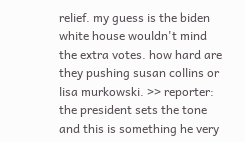relief. my guess is the biden white house wouldn't mind the extra votes. how hard are they pushing susan collins or lisa murkowski. >> reporter: the president sets the tone and this is something he very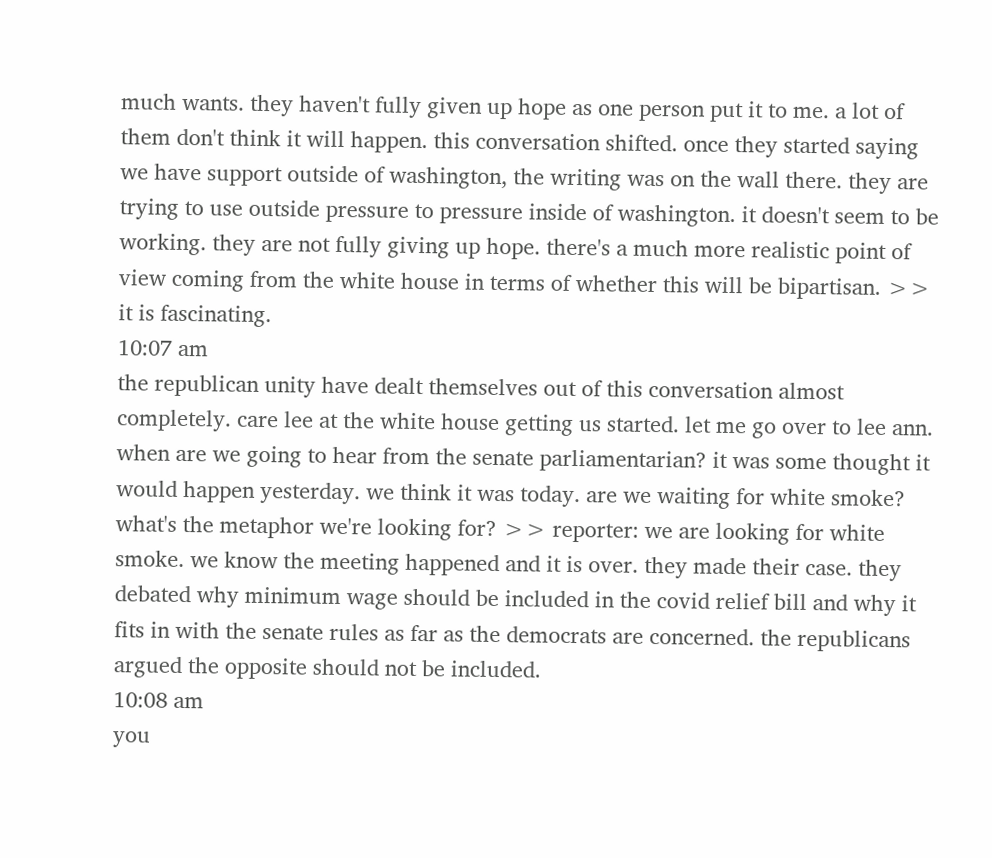much wants. they haven't fully given up hope as one person put it to me. a lot of them don't think it will happen. this conversation shifted. once they started saying we have support outside of washington, the writing was on the wall there. they are trying to use outside pressure to pressure inside of washington. it doesn't seem to be working. they are not fully giving up hope. there's a much more realistic point of view coming from the white house in terms of whether this will be bipartisan. >> it is fascinating.
10:07 am
the republican unity have dealt themselves out of this conversation almost completely. care lee at the white house getting us started. let me go over to lee ann. when are we going to hear from the senate parliamentarian? it was some thought it would happen yesterday. we think it was today. are we waiting for white smoke? what's the metaphor we're looking for? >> reporter: we are looking for white smoke. we know the meeting happened and it is over. they made their case. they debated why minimum wage should be included in the covid relief bill and why it fits in with the senate rules as far as the democrats are concerned. the republicans argued the opposite should not be included.
10:08 am
you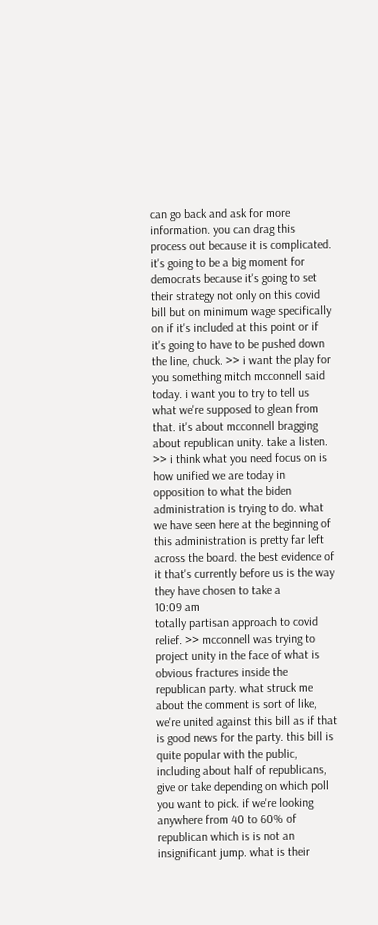can go back and ask for more information. you can drag this process out because it is complicated. it's going to be a big moment for democrats because it's going to set their strategy not only on this covid bill but on minimum wage specifically on if it's included at this point or if it's going to have to be pushed down the line, chuck. >> i want the play for you something mitch mcconnell said today. i want you to try to tell us what we're supposed to glean from that. it's about mcconnell bragging about republican unity. take a listen. >> i think what you need focus on is how unified we are today in opposition to what the biden administration is trying to do. what we have seen here at the beginning of this administration is pretty far left across the board. the best evidence of it that's currently before us is the way they have chosen to take a
10:09 am
totally partisan approach to covid relief. >> mcconnell was trying to project unity in the face of what is obvious fractures inside the republican party. what struck me about the comment is sort of like, we're united against this bill as if that is good news for the party. this bill is quite popular with the public, including about half of republicans, give or take depending on which poll you want to pick. if we're looking anywhere from 40 to 60% of republican which is is not an insignificant jump. what is their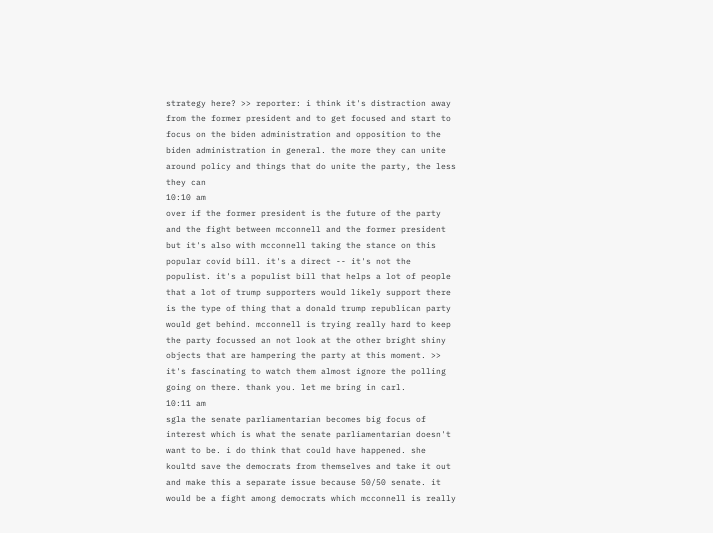strategy here? >> reporter: i think it's distraction away from the former president and to get focused and start to focus on the biden administration and opposition to the biden administration in general. the more they can unite around policy and things that do unite the party, the less they can
10:10 am
over if the former president is the future of the party and the fight between mcconnell and the former president but it's also with mcconnell taking the stance on this popular covid bill. it's a direct -- it's not the populist. it's a populist bill that helps a lot of people that a lot of trump supporters would likely support there is the type of thing that a donald trump republican party would get behind. mcconnell is trying really hard to keep the party focussed an not look at the other bright shiny objects that are hampering the party at this moment. >> it's fascinating to watch them almost ignore the polling going on there. thank you. let me bring in carl.
10:11 am
sgla the senate parliamentarian becomes big focus of interest which is what the senate parliamentarian doesn't want to be. i do think that could have happened. she koultd save the democrats from themselves and take it out and make this a separate issue because 50/50 senate. it would be a fight among democrats which mcconnell is really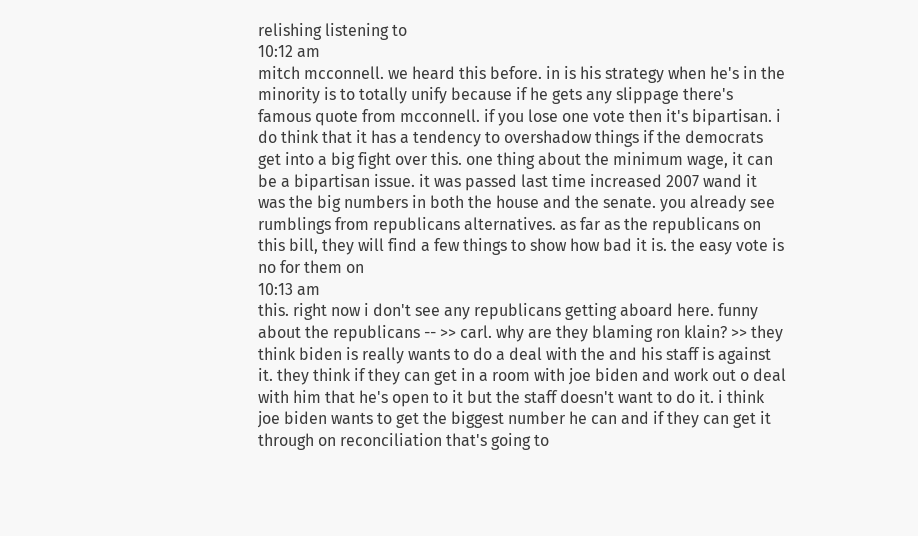relishing listening to
10:12 am
mitch mcconnell. we heard this before. in is his strategy when he's in the minority is to totally unify because if he gets any slippage there's famous quote from mcconnell. if you lose one vote then it's bipartisan. i do think that it has a tendency to overshadow things if the democrats get into a big fight over this. one thing about the minimum wage, it can be a bipartisan issue. it was passed last time increased 2007 wand it was the big numbers in both the house and the senate. you already see rumblings from republicans alternatives. as far as the republicans on this bill, they will find a few things to show how bad it is. the easy vote is no for them on
10:13 am
this. right now i don't see any republicans getting aboard here. funny about the republicans -- >> carl. why are they blaming ron klain? >> they think biden is really wants to do a deal with the and his staff is against it. they think if they can get in a room with joe biden and work out o deal with him that he's open to it but the staff doesn't want to do it. i think joe biden wants to get the biggest number he can and if they can get it through on reconciliation that's going to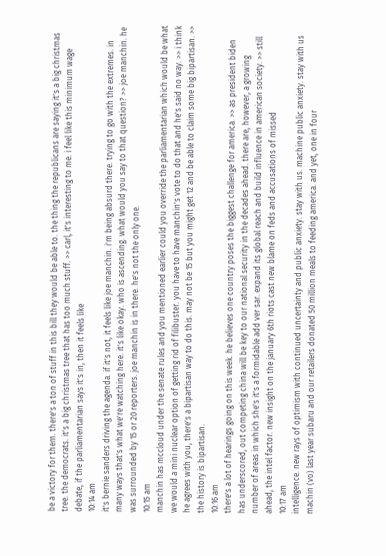be a victory for them. there's a ton of stuff in this bill they would be able to. the thing the republicans are saying it's a big christmas tree. the democrats. it's a big christmas tree that has too much stuff. >> carl, it's interesting to me. i feel like this minimum wage debate, if the parliamentarian says it's in, then it feels like
10:14 am
it's bernie sanders driving the agenda. if it's not, it feels like joe manchin. i'm being absurd there. trying to go with the extremes. in many ways that's what we're watching here. it's like okay. who is ascending. what would you say to that question? >> joe manchin. he was surrounded by 15 or 20 reporters. joe manchin is in there. he's not the only one.
10:15 am
manchin has mccloud under the senate rules and you mentioned earlier could you override the parliamentarian which would be what we would a mini nuclear option of getting rid of filibuster. you have to have manchin's vote to do that and he's said no way. >> i think he agrees with you, there's a bipartisan way to do this. may not be 15 but you might get 12 and be able to claim some big bipartisan. >> the history is bipartisan.
10:16 am
there's a lot of hearings going on this week. he believes one country poses the biggest challenge for america. >> as president biden has underscored, out competing china will be key to our national security in the decades ahead. there are, however, a growing number of areas in which she's it's a formidable add ver sar. expand its global reach and build influence in american society. >> still ahead, the intel factor. new insight on the january 6th riots cast new blame on feds and accusations of missed
10:17 am
intelligence. new rays of optimism with continued uncertainty and public anxiety. stay with us. machine public anxiety. stay with us machin (vo) last year subaru and our retailers donated 50 million meals to feeding america. and yet, one in four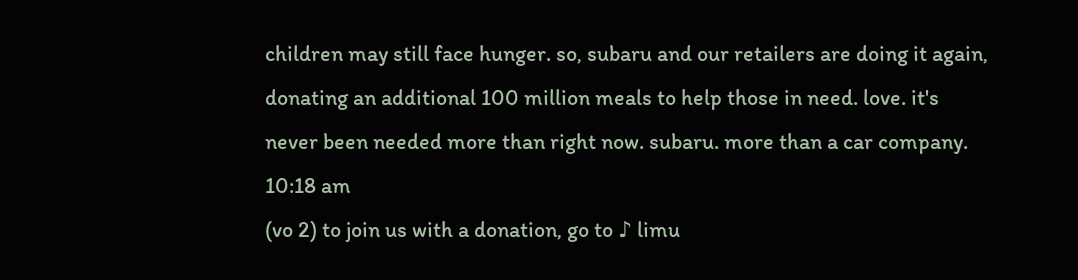children may still face hunger. so, subaru and our retailers are doing it again, donating an additional 100 million meals to help those in need. love. it's never been needed more than right now. subaru. more than a car company.
10:18 am
(vo 2) to join us with a donation, go to ♪ limu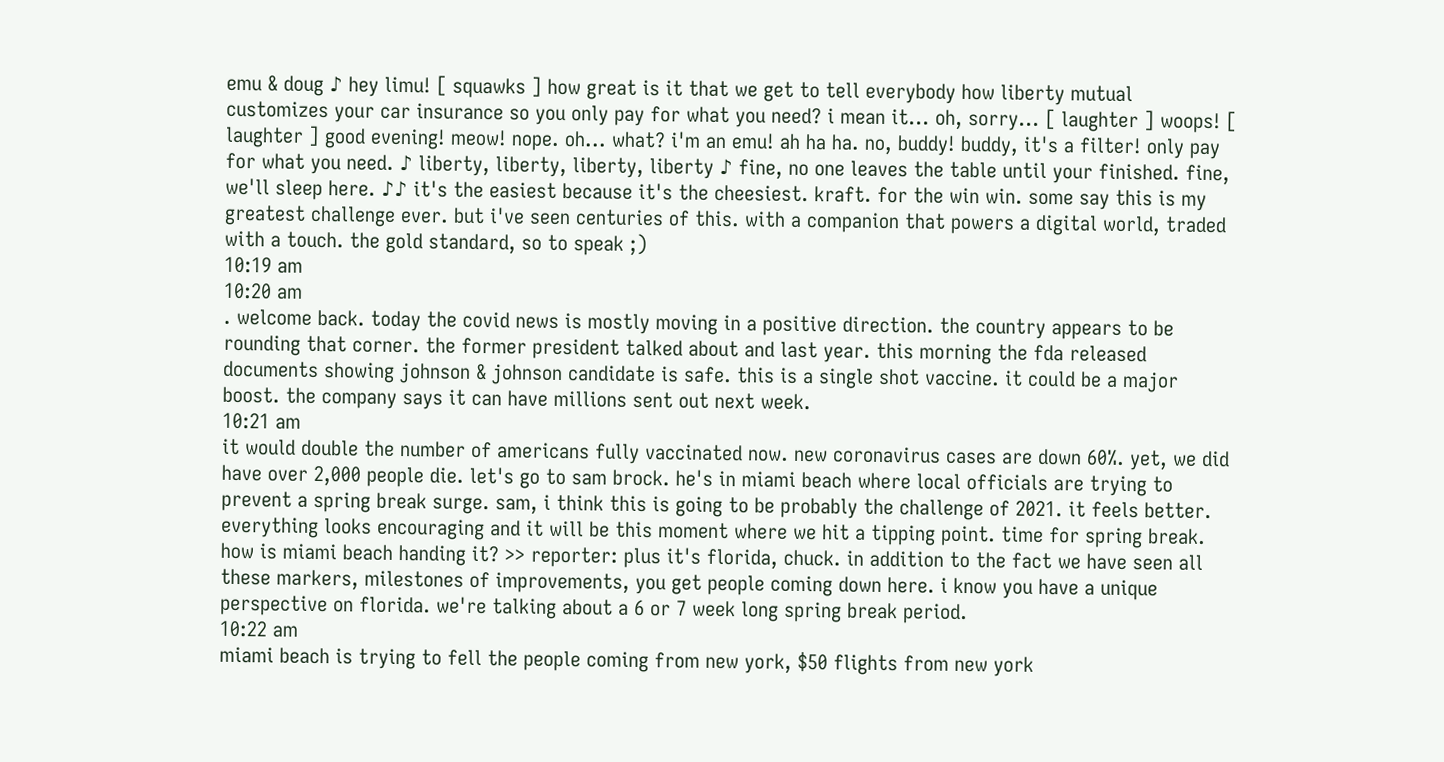emu & doug ♪ hey limu! [ squawks ] how great is it that we get to tell everybody how liberty mutual customizes your car insurance so you only pay for what you need? i mean it... oh, sorry... [ laughter ] woops! [ laughter ] good evening! meow! nope. oh... what? i'm an emu! ah ha ha. no, buddy! buddy, it's a filter! only pay for what you need. ♪ liberty, liberty, liberty, liberty ♪ fine, no one leaves the table until your finished. fine, we'll sleep here. ♪♪ it's the easiest because it's the cheesiest. kraft. for the win win. some say this is my greatest challenge ever. but i've seen centuries of this. with a companion that powers a digital world, traded with a touch. the gold standard, so to speak ;)
10:19 am
10:20 am
. welcome back. today the covid news is mostly moving in a positive direction. the country appears to be rounding that corner. the former president talked about and last year. this morning the fda released documents showing johnson & johnson candidate is safe. this is a single shot vaccine. it could be a major boost. the company says it can have millions sent out next week.
10:21 am
it would double the number of americans fully vaccinated now. new coronavirus cases are down 60%. yet, we did have over 2,000 people die. let's go to sam brock. he's in miami beach where local officials are trying to prevent a spring break surge. sam, i think this is going to be probably the challenge of 2021. it feels better. everything looks encouraging and it will be this moment where we hit a tipping point. time for spring break. how is miami beach handing it? >> reporter: plus it's florida, chuck. in addition to the fact we have seen all these markers, milestones of improvements, you get people coming down here. i know you have a unique perspective on florida. we're talking about a 6 or 7 week long spring break period.
10:22 am
miami beach is trying to fell the people coming from new york, $50 flights from new york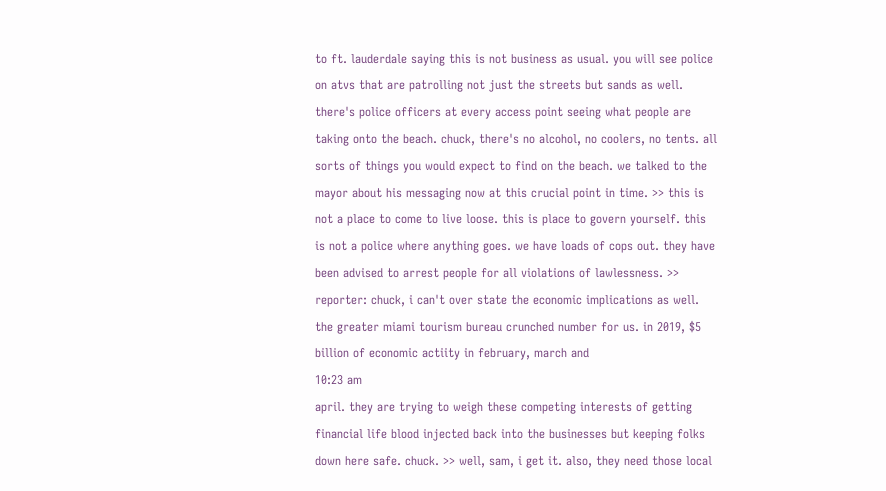to ft. lauderdale saying this is not business as usual. you will see police on atvs that are patrolling not just the streets but sands as well. there's police officers at every access point seeing what people are taking onto the beach. chuck, there's no alcohol, no coolers, no tents. all sorts of things you would expect to find on the beach. we talked to the mayor about his messaging now at this crucial point in time. >> this is not a place to come to live loose. this is place to govern yourself. this is not a police where anything goes. we have loads of cops out. they have been advised to arrest people for all violations of lawlessness. >> reporter: chuck, i can't over state the economic implications as well. the greater miami tourism bureau crunched number for us. in 2019, $5 billion of economic actiity in february, march and
10:23 am
april. they are trying to weigh these competing interests of getting financial life blood injected back into the businesses but keeping folks down here safe. chuck. >> well, sam, i get it. also, they need those local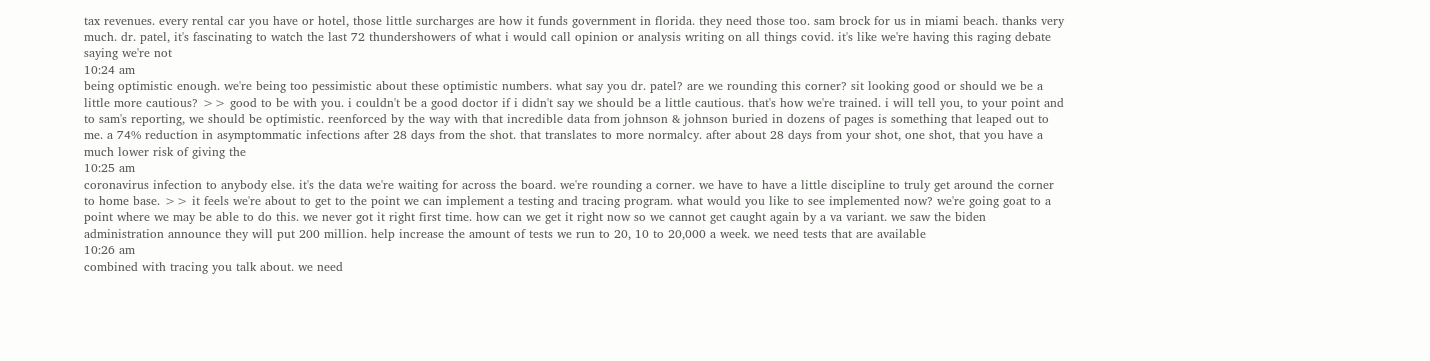tax revenues. every rental car you have or hotel, those little surcharges are how it funds government in florida. they need those too. sam brock for us in miami beach. thanks very much. dr. patel, it's fascinating to watch the last 72 thundershowers of what i would call opinion or analysis writing on all things covid. it's like we're having this raging debate saying we're not
10:24 am
being optimistic enough. we're being too pessimistic about these optimistic numbers. what say you dr. patel? are we rounding this corner? sit looking good or should we be a little more cautious? >> good to be with you. i couldn't be a good doctor if i didn't say we should be a little cautious. that's how we're trained. i will tell you, to your point and to sam's reporting, we should be optimistic. reenforced by the way with that incredible data from johnson & johnson buried in dozens of pages is something that leaped out to me. a 74% reduction in asymptommatic infections after 28 days from the shot. that translates to more normalcy. after about 28 days from your shot, one shot, that you have a much lower risk of giving the
10:25 am
coronavirus infection to anybody else. it's the data we're waiting for across the board. we're rounding a corner. we have to have a little discipline to truly get around the corner to home base. >> it feels we're about to get to the point we can implement a testing and tracing program. what would you like to see implemented now? we're going goat to a point where we may be able to do this. we never got it right first time. how can we get it right now so we cannot get caught again by a va variant. we saw the biden administration announce they will put 200 million. help increase the amount of tests we run to 20, 10 to 20,000 a week. we need tests that are available
10:26 am
combined with tracing you talk about. we need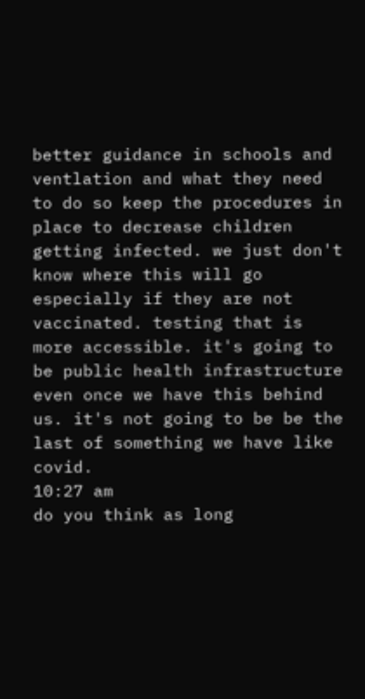better guidance in schools and ventlation and what they need to do so keep the procedures in place to decrease children getting infected. we just don't know where this will go especially if they are not vaccinated. testing that is more accessible. it's going to be public health infrastructure even once we have this behind us. it's not going to be be the last of something we have like covid.
10:27 am
do you think as long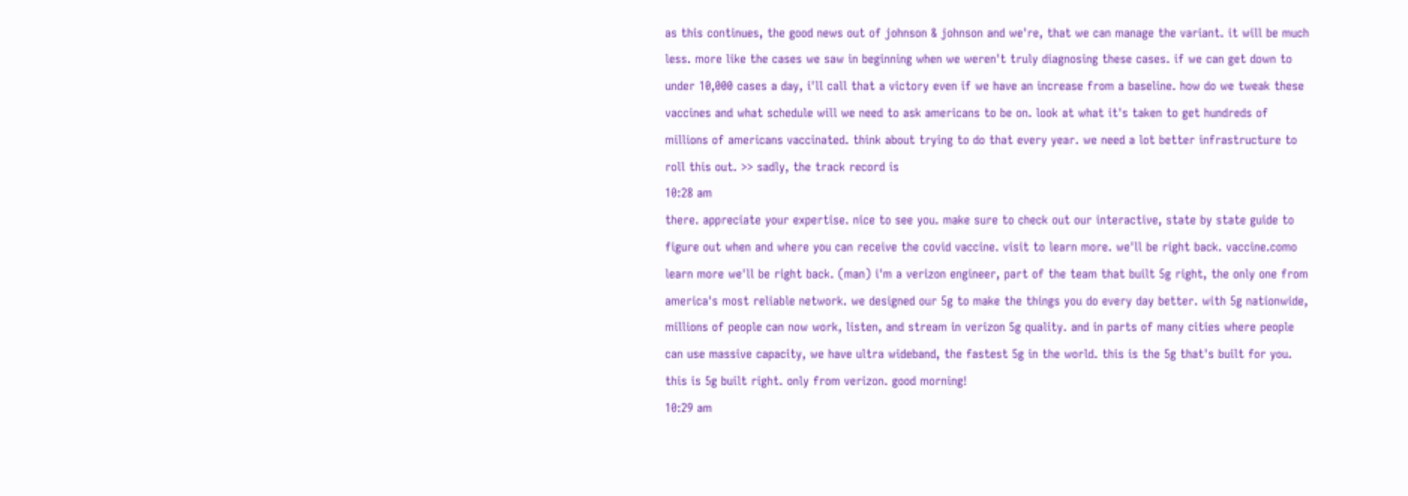as this continues, the good news out of johnson & johnson and we're, that we can manage the variant. it will be much less. more like the cases we saw in beginning when we weren't truly diagnosing these cases. if we can get down to under 10,000 cases a day, i'll call that a victory even if we have an increase from a baseline. how do we tweak these vaccines and what schedule will we need to ask americans to be on. look at what it's taken to get hundreds of millions of americans vaccinated. think about trying to do that every year. we need a lot better infrastructure to roll this out. >> sadly, the track record is
10:28 am
there. appreciate your expertise. nice to see you. make sure to check out our interactive, state by state guide to figure out when and where you can receive the covid vaccine. visit to learn more. we'll be right back. vaccine.como learn more we'll be right back. (man) i'm a verizon engineer, part of the team that built 5g right, the only one from america's most reliable network. we designed our 5g to make the things you do every day better. with 5g nationwide, millions of people can now work, listen, and stream in verizon 5g quality. and in parts of many cities where people can use massive capacity, we have ultra wideband, the fastest 5g in the world. this is the 5g that's built for you. this is 5g built right. only from verizon. good morning!
10:29 am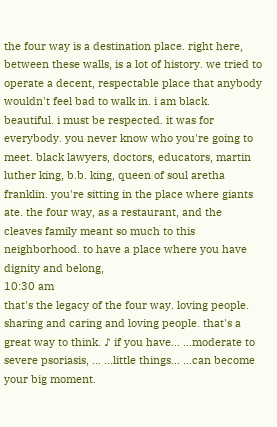the four way is a destination place. right here, between these walls, is a lot of history. we tried to operate a decent, respectable place that anybody wouldn't feel bad to walk in. i am black. beautiful. i must be respected. it was for everybody. you never know who you're going to meet. black lawyers, doctors, educators, martin luther king, b.b. king, queen of soul aretha franklin. you're sitting in the place where giants ate. the four way, as a restaurant, and the cleaves family meant so much to this neighborhood. to have a place where you have dignity and belong,
10:30 am
that's the legacy of the four way. loving people. sharing and caring and loving people. that's a great way to think. ♪ if you have... ...moderate to severe psoriasis, ... ...little things... ...can become your big moment.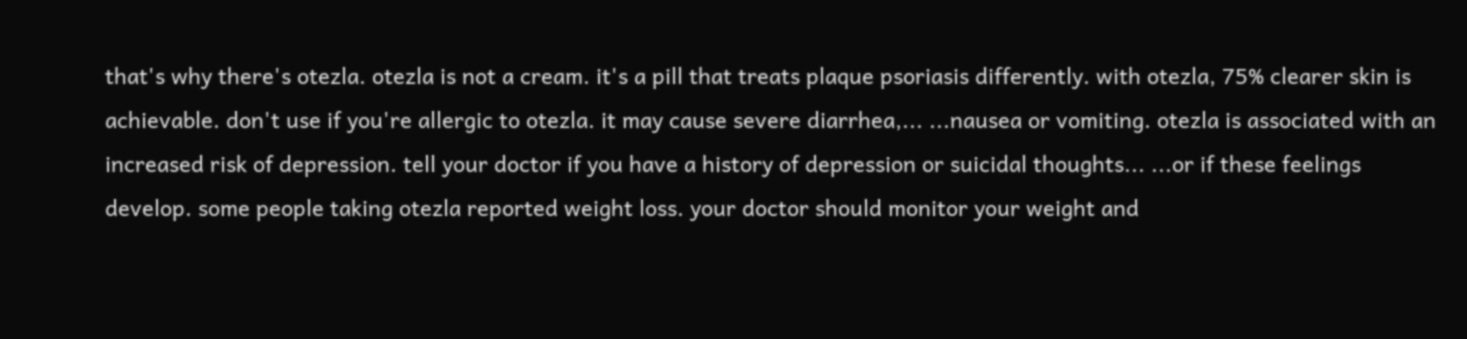that's why there's otezla. otezla is not a cream. it's a pill that treats plaque psoriasis differently. with otezla, 75% clearer skin is achievable. don't use if you're allergic to otezla. it may cause severe diarrhea,... ...nausea or vomiting. otezla is associated with an increased risk of depression. tell your doctor if you have a history of depression or suicidal thoughts... ...or if these feelings develop. some people taking otezla reported weight loss. your doctor should monitor your weight and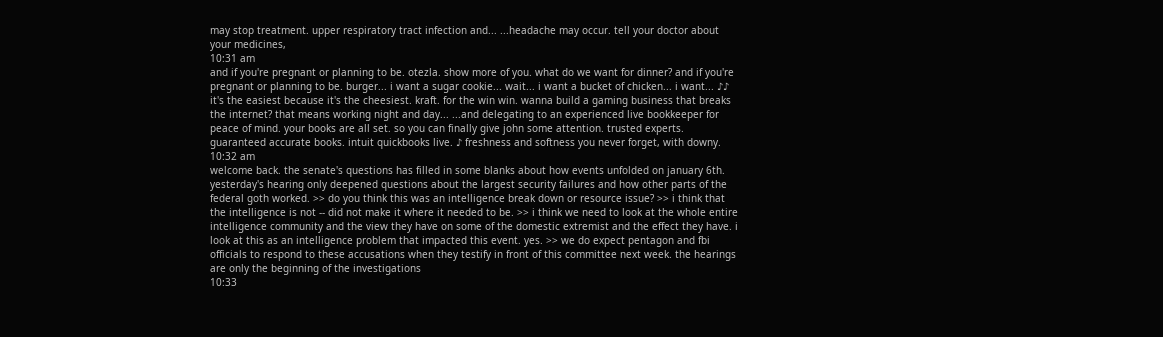may stop treatment. upper respiratory tract infection and... ...headache may occur. tell your doctor about your medicines,
10:31 am
and if you're pregnant or planning to be. otezla. show more of you. what do we want for dinner? and if you're pregnant or planning to be. burger... i want a sugar cookie... wait... i want a bucket of chicken... i want... ♪♪ it's the easiest because it's the cheesiest. kraft. for the win win. wanna build a gaming business that breaks the internet? that means working night and day... ...and delegating to an experienced live bookkeeper for peace of mind. your books are all set. so you can finally give john some attention. trusted experts. guaranteed accurate books. intuit quickbooks live. ♪ freshness and softness you never forget, with downy.
10:32 am
welcome back. the senate's questions has filled in some blanks about how events unfolded on january 6th. yesterday's hearing only deepened questions about the largest security failures and how other parts of the federal goth worked. >> do you think this was an intelligence break down or resource issue? >> i think that the intelligence is not -- did not make it where it needed to be. >> i think we need to look at the whole entire intelligence community and the view they have on some of the domestic extremist and the effect they have. i look at this as an intelligence problem that impacted this event. yes. >> we do expect pentagon and fbi officials to respond to these accusations when they testify in front of this committee next week. the hearings are only the beginning of the investigations
10:33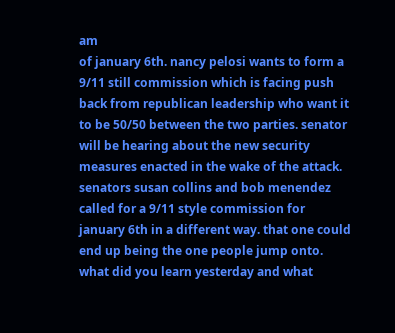am
of january 6th. nancy pelosi wants to form a 9/11 still commission which is facing push back from republican leadership who want it to be 50/50 between the two parties. senator will be hearing about the new security measures enacted in the wake of the attack. senators susan collins and bob menendez called for a 9/11 style commission for january 6th in a different way. that one could end up being the one people jump onto. what did you learn yesterday and what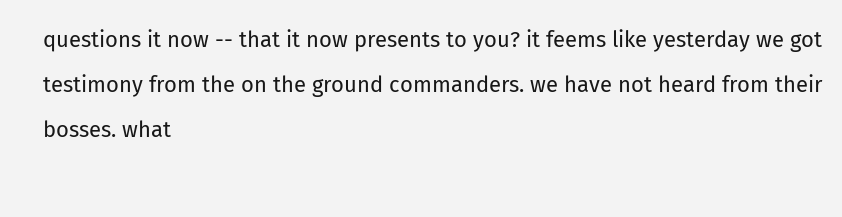questions it now -- that it now presents to you? it feems like yesterday we got testimony from the on the ground commanders. we have not heard from their bosses. what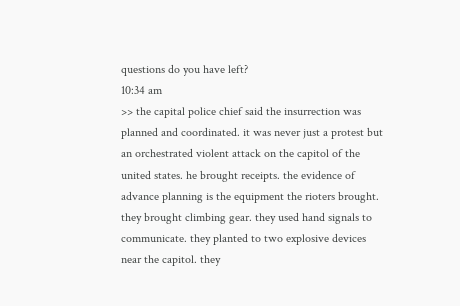questions do you have left?
10:34 am
>> the capital police chief said the insurrection was planned and coordinated. it was never just a protest but an orchestrated violent attack on the capitol of the united states. he brought receipts. the evidence of advance planning is the equipment the rioters brought. they brought climbing gear. they used hand signals to communicate. they planted to two explosive devices near the capitol. they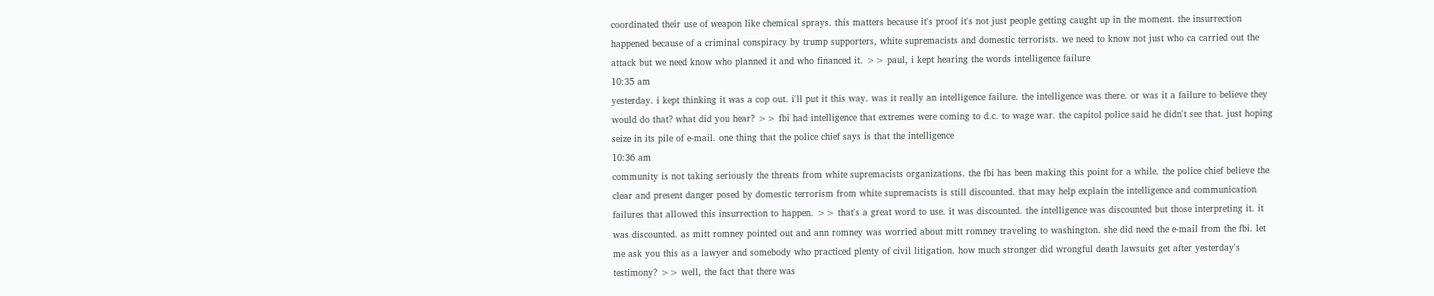coordinated their use of weapon like chemical sprays. this matters because it's proof it's not just people getting caught up in the moment. the insurrection happened because of a criminal conspiracy by trump supporters, white supremacists and domestic terrorists. we need to know not just who ca carried out the attack but we need know who planned it and who financed it. >> paul, i kept hearing the words intelligence failure
10:35 am
yesterday. i kept thinking it was a cop out. i'll put it this way. was it really an intelligence failure. the intelligence was there. or was it a failure to believe they would do that? what did you hear? >> fbi had intelligence that extremes were coming to d.c. to wage war. the capitol police said he didn't see that. just hoping seize in its pile of e-mail. one thing that the police chief says is that the intelligence
10:36 am
community is not taking seriously the threats from white supremacists organizations. the fbi has been making this point for a while. the police chief believe the clear and present danger posed by domestic terrorism from white supremacists is still discounted. that may help explain the intelligence and communication failures that allowed this insurrection to happen. >> that's a great word to use. it was discounted. the intelligence was discounted but those interpreting it. it was discounted. as mitt romney pointed out and ann romney was worried about mitt romney traveling to washington. she did need the e-mail from the fbi. let me ask you this as a lawyer and somebody who practiced plenty of civil litigation. how much stronger did wrongful death lawsuits get after yesterday's testimony? >> well, the fact that there was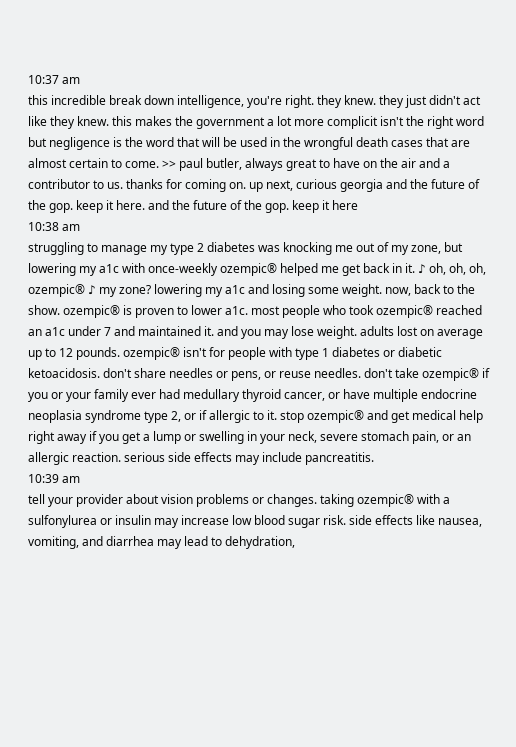10:37 am
this incredible break down intelligence, you're right. they knew. they just didn't act like they knew. this makes the government a lot more complicit isn't the right word but negligence is the word that will be used in the wrongful death cases that are almost certain to come. >> paul butler, always great to have on the air and a contributor to us. thanks for coming on. up next, curious georgia and the future of the gop. keep it here. and the future of the gop. keep it here
10:38 am
struggling to manage my type 2 diabetes was knocking me out of my zone, but lowering my a1c with once-weekly ozempic® helped me get back in it. ♪ oh, oh, oh, ozempic® ♪ my zone? lowering my a1c and losing some weight. now, back to the show. ozempic® is proven to lower a1c. most people who took ozempic® reached an a1c under 7 and maintained it. and you may lose weight. adults lost on average up to 12 pounds. ozempic® isn't for people with type 1 diabetes or diabetic ketoacidosis. don't share needles or pens, or reuse needles. don't take ozempic® if you or your family ever had medullary thyroid cancer, or have multiple endocrine neoplasia syndrome type 2, or if allergic to it. stop ozempic® and get medical help right away if you get a lump or swelling in your neck, severe stomach pain, or an allergic reaction. serious side effects may include pancreatitis.
10:39 am
tell your provider about vision problems or changes. taking ozempic® with a sulfonylurea or insulin may increase low blood sugar risk. side effects like nausea, vomiting, and diarrhea may lead to dehydration,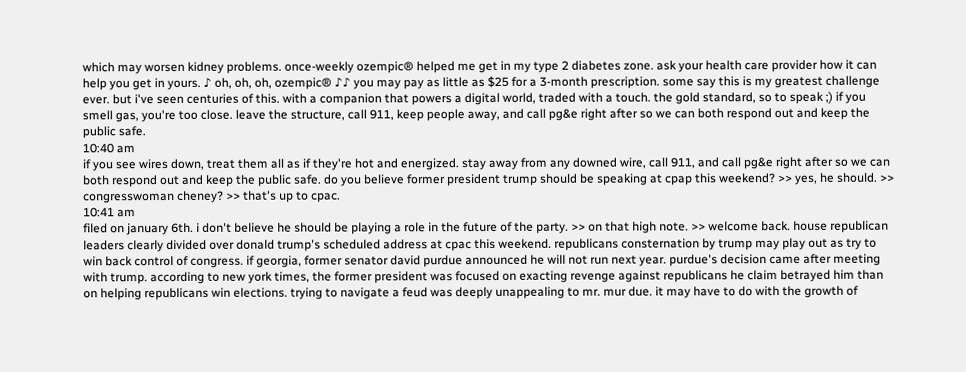which may worsen kidney problems. once-weekly ozempic® helped me get in my type 2 diabetes zone. ask your health care provider how it can help you get in yours. ♪ oh, oh, oh, ozempic® ♪♪ you may pay as little as $25 for a 3-month prescription. some say this is my greatest challenge ever. but i've seen centuries of this. with a companion that powers a digital world, traded with a touch. the gold standard, so to speak ;) if you smell gas, you're too close. leave the structure, call 911, keep people away, and call pg&e right after so we can both respond out and keep the public safe.
10:40 am
if you see wires down, treat them all as if they're hot and energized. stay away from any downed wire, call 911, and call pg&e right after so we can both respond out and keep the public safe. do you believe former president trump should be speaking at cpap this weekend? >> yes, he should. >> congresswoman cheney? >> that's up to cpac.
10:41 am
filed on january 6th. i don't believe he should be playing a role in the future of the party. >> on that high note. >> welcome back. house republican leaders clearly divided over donald trump's scheduled address at cpac this weekend. republicans consternation by trump may play out as try to win back control of congress. if georgia, former senator david purdue announced he will not run next year. purdue's decision came after meeting with trump. according to new york times, the former president was focused on exacting revenge against republicans he claim betrayed him than on helping republicans win elections. trying to navigate a feud was deeply unappealing to mr. mur due. it may have to do with the growth of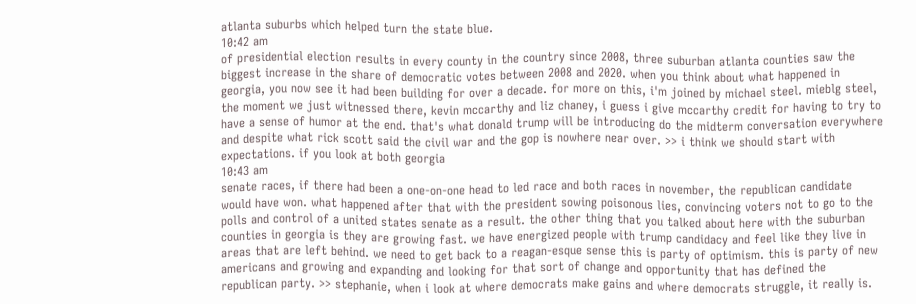atlanta suburbs which helped turn the state blue.
10:42 am
of presidential election results in every county in the country since 2008, three suburban atlanta counties saw the biggest increase in the share of democratic votes between 2008 and 2020. when you think about what happened in georgia, you now see it had been building for over a decade. for more on this, i'm joined by michael steel. mieblg steel, the moment we just witnessed there, kevin mccarthy and liz chaney, i guess i give mccarthy credit for having to try to have a sense of humor at the end. that's what donald trump will be introducing do the midterm conversation everywhere and despite what rick scott said the civil war and the gop is nowhere near over. >> i think we should start with expectations. if you look at both georgia
10:43 am
senate races, if there had been a one-on-one head to led race and both races in november, the republican candidate would have won. what happened after that with the president sowing poisonous lies, convincing voters not to go to the polls and control of a united states senate as a result. the other thing that you talked about here with the suburban counties in georgia is they are growing fast. we have energized people with trump candidacy and feel like they live in areas that are left behind. we need to get back to a reagan-esque sense this is party of optimism. this is party of new americans and growing and expanding and looking for that sort of change and opportunity that has defined the republican party. >> stephanie, when i look at where democrats make gains and where democrats struggle, it really is.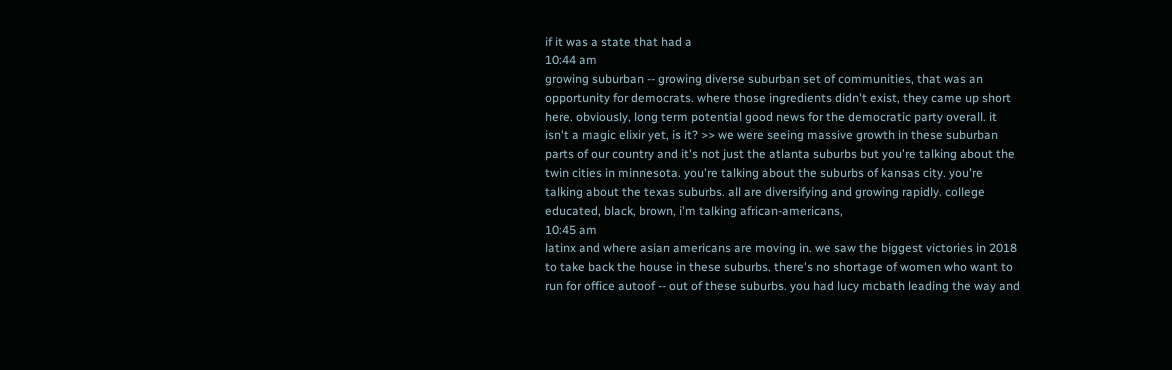if it was a state that had a
10:44 am
growing suburban -- growing diverse suburban set of communities, that was an opportunity for democrats. where those ingredients didn't exist, they came up short here. obviously, long term potential good news for the democratic party overall. it isn't a magic elixir yet, is it? >> we were seeing massive growth in these suburban parts of our country and it's not just the atlanta suburbs but you're talking about the twin cities in minnesota. you're talking about the suburbs of kansas city. you're talking about the texas suburbs. all are diversifying and growing rapidly. college educated, black, brown, i'm talking african-americans,
10:45 am
latinx and where asian americans are moving in. we saw the biggest victories in 2018 to take back the house in these suburbs. there's no shortage of women who want to run for office autoof -- out of these suburbs. you had lucy mcbath leading the way and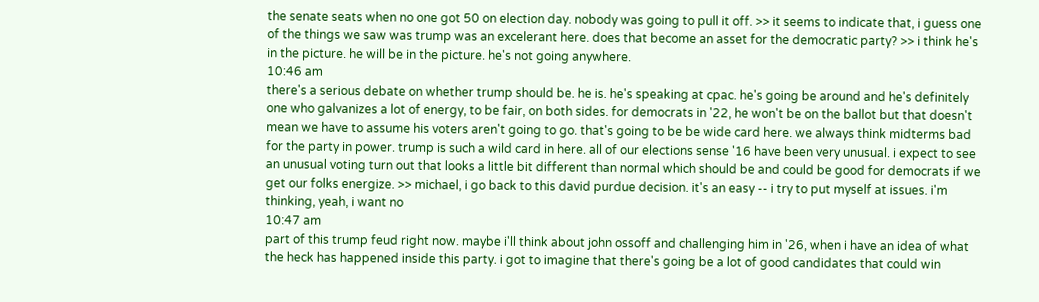the senate seats when no one got 50 on election day. nobody was going to pull it off. >> it seems to indicate that, i guess one of the things we saw was trump was an excelerant here. does that become an asset for the democratic party? >> i think he's in the picture. he will be in the picture. he's not going anywhere.
10:46 am
there's a serious debate on whether trump should be. he is. he's speaking at cpac. he's going be around and he's definitely one who galvanizes a lot of energy, to be fair, on both sides. for democrats in '22, he won't be on the ballot but that doesn't mean we have to assume his voters aren't going to go. that's going to be be wide card here. we always think midterms bad for the party in power. trump is such a wild card in here. all of our elections sense '16 have been very unusual. i expect to see an unusual voting turn out that looks a little bit different than normal which should be and could be good for democrats if we get our folks energize. >> michael, i go back to this david purdue decision. it's an easy -- i try to put myself at issues. i'm thinking, yeah, i want no
10:47 am
part of this trump feud right now. maybe i'll think about john ossoff and challenging him in '26, when i have an idea of what the heck has happened inside this party. i got to imagine that there's going be a lot of good candidates that could win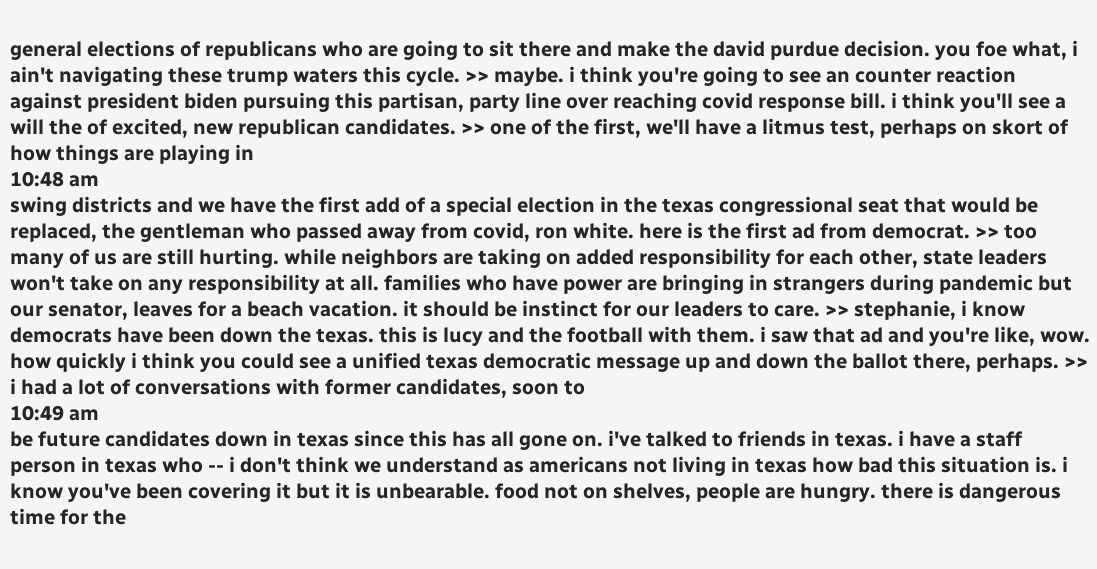general elections of republicans who are going to sit there and make the david purdue decision. you foe what, i ain't navigating these trump waters this cycle. >> maybe. i think you're going to see an counter reaction against president biden pursuing this partisan, party line over reaching covid response bill. i think you'll see a will the of excited, new republican candidates. >> one of the first, we'll have a litmus test, perhaps on skort of how things are playing in
10:48 am
swing districts and we have the first add of a special election in the texas congressional seat that would be replaced, the gentleman who passed away from covid, ron white. here is the first ad from democrat. >> too many of us are still hurting. while neighbors are taking on added responsibility for each other, state leaders won't take on any responsibility at all. families who have power are bringing in strangers during pandemic but our senator, leaves for a beach vacation. it should be instinct for our leaders to care. >> stephanie, i know democrats have been down the texas. this is lucy and the football with them. i saw that ad and you're like, wow. how quickly i think you could see a unified texas democratic message up and down the ballot there, perhaps. >> i had a lot of conversations with former candidates, soon to
10:49 am
be future candidates down in texas since this has all gone on. i've talked to friends in texas. i have a staff person in texas who -- i don't think we understand as americans not living in texas how bad this situation is. i know you've been covering it but it is unbearable. food not on shelves, people are hungry. there is dangerous time for the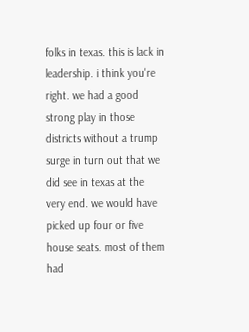folks in texas. this is lack in leadership. i think you're right. we had a good strong play in those districts without a trump surge in turn out that we did see in texas at the very end. we would have picked up four or five house seats. most of them had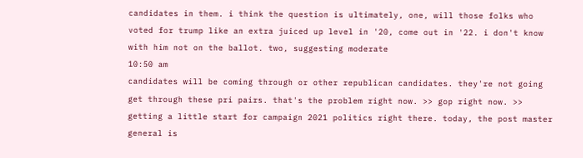candidates in them. i think the question is ultimately, one, will those folks who voted for trump like an extra juiced up level in '20, come out in '22. i don't know with him not on the ballot. two, suggesting moderate
10:50 am
candidates will be coming through or other republican candidates. they're not going get through these pri pairs. that's the problem right now. >> gop right now. >> getting a little start for campaign 2021 politics right there. today, the post master general is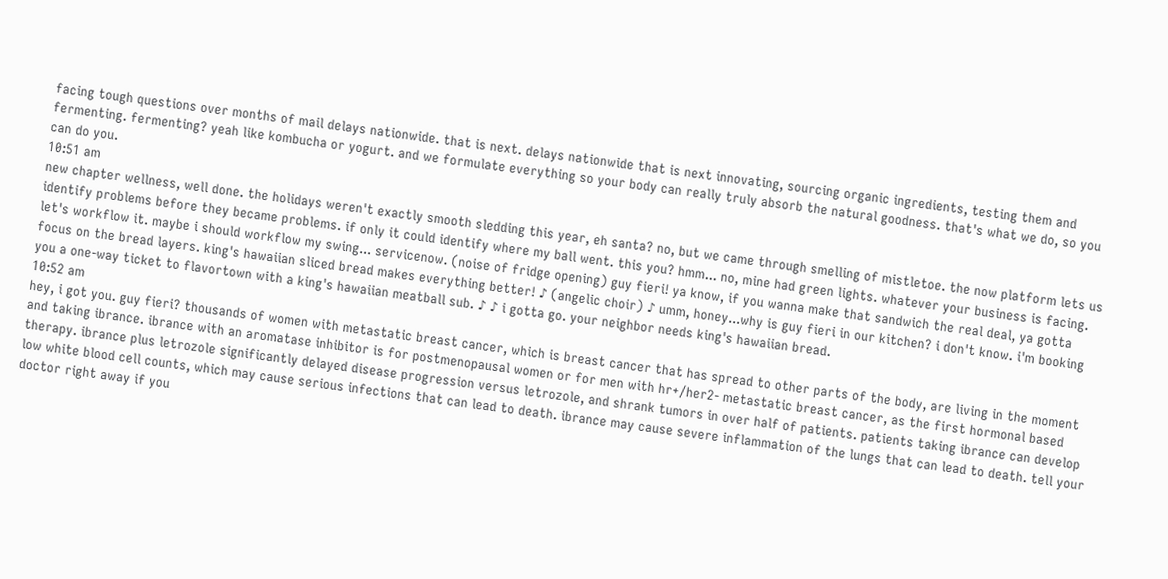facing tough questions over months of mail delays nationwide. that is next. delays nationwide that is next innovating, sourcing organic ingredients, testing them and fermenting. fermenting? yeah like kombucha or yogurt. and we formulate everything so your body can really truly absorb the natural goodness. that's what we do, so you can do you.
10:51 am
new chapter wellness, well done. the holidays weren't exactly smooth sledding this year, eh santa? no, but we came through smelling of mistletoe. the now platform lets us identify problems before they became problems. if only it could identify where my ball went. this you? hmm... no, mine had green lights. whatever your business is facing. let's workflow it. maybe i should workflow my swing... servicenow. (noise of fridge opening) guy fieri! ya know, if you wanna make that sandwich the real deal, ya gotta focus on the bread layers. king's hawaiian sliced bread makes everything better! ♪ (angelic choir) ♪ umm, honey...why is guy fieri in our kitchen? i don't know. i'm booking you a one-way ticket to flavortown with a king's hawaiian meatball sub. ♪ ♪ i gotta go. your neighbor needs king's hawaiian bread.
10:52 am
hey, i got you. guy fieri? thousands of women with metastatic breast cancer, which is breast cancer that has spread to other parts of the body, are living in the moment and taking ibrance. ibrance with an aromatase inhibitor is for postmenopausal women or for men with hr+/her2- metastatic breast cancer, as the first hormonal based therapy. ibrance plus letrozole significantly delayed disease progression versus letrozole, and shrank tumors in over half of patients. patients taking ibrance can develop low white blood cell counts, which may cause serious infections that can lead to death. ibrance may cause severe inflammation of the lungs that can lead to death. tell your doctor right away if you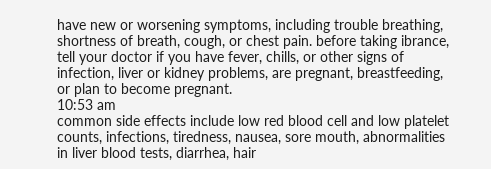have new or worsening symptoms, including trouble breathing, shortness of breath, cough, or chest pain. before taking ibrance, tell your doctor if you have fever, chills, or other signs of infection, liver or kidney problems, are pregnant, breastfeeding, or plan to become pregnant.
10:53 am
common side effects include low red blood cell and low platelet counts, infections, tiredness, nausea, sore mouth, abnormalities in liver blood tests, diarrhea, hair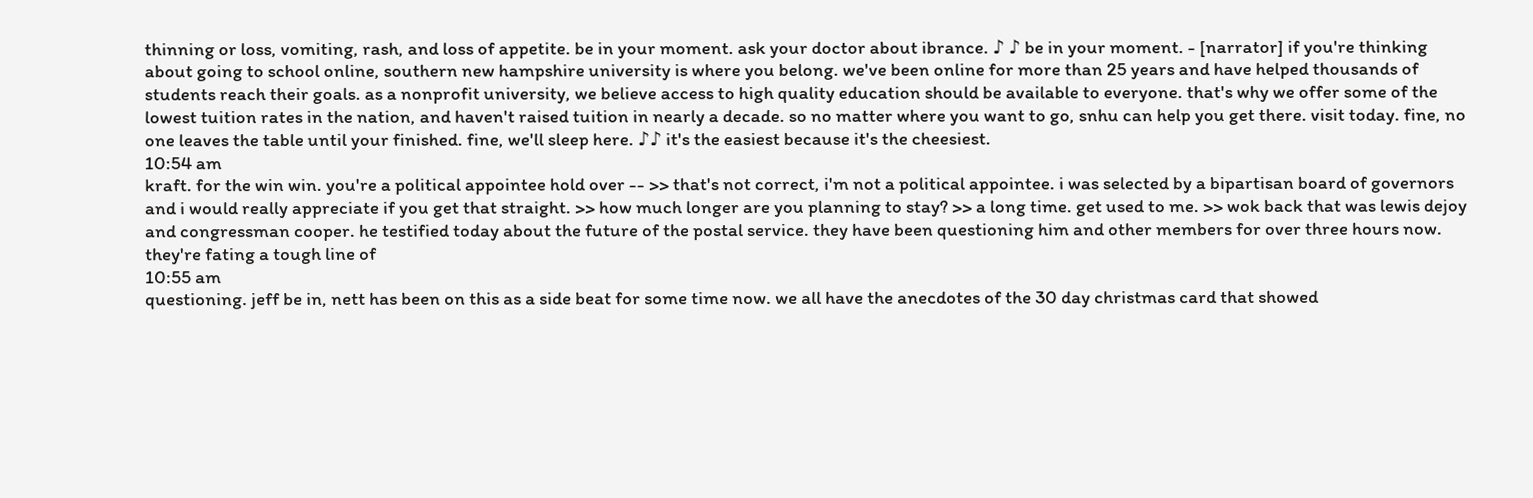thinning or loss, vomiting, rash, and loss of appetite. be in your moment. ask your doctor about ibrance. ♪ ♪ be in your moment. - [narrator] if you're thinking about going to school online, southern new hampshire university is where you belong. we've been online for more than 25 years and have helped thousands of students reach their goals. as a nonprofit university, we believe access to high quality education should be available to everyone. that's why we offer some of the lowest tuition rates in the nation, and haven't raised tuition in nearly a decade. so no matter where you want to go, snhu can help you get there. visit today. fine, no one leaves the table until your finished. fine, we'll sleep here. ♪♪ it's the easiest because it's the cheesiest.
10:54 am
kraft. for the win win. you're a political appointee hold over -- >> that's not correct, i'm not a political appointee. i was selected by a bipartisan board of governors and i would really appreciate if you get that straight. >> how much longer are you planning to stay? >> a long time. get used to me. >> wok back that was lewis dejoy and congressman cooper. he testified today about the future of the postal service. they have been questioning him and other members for over three hours now. they're fating a tough line of
10:55 am
questioning. jeff be in, nett has been on this as a side beat for some time now. we all have the anecdotes of the 30 day christmas card that showed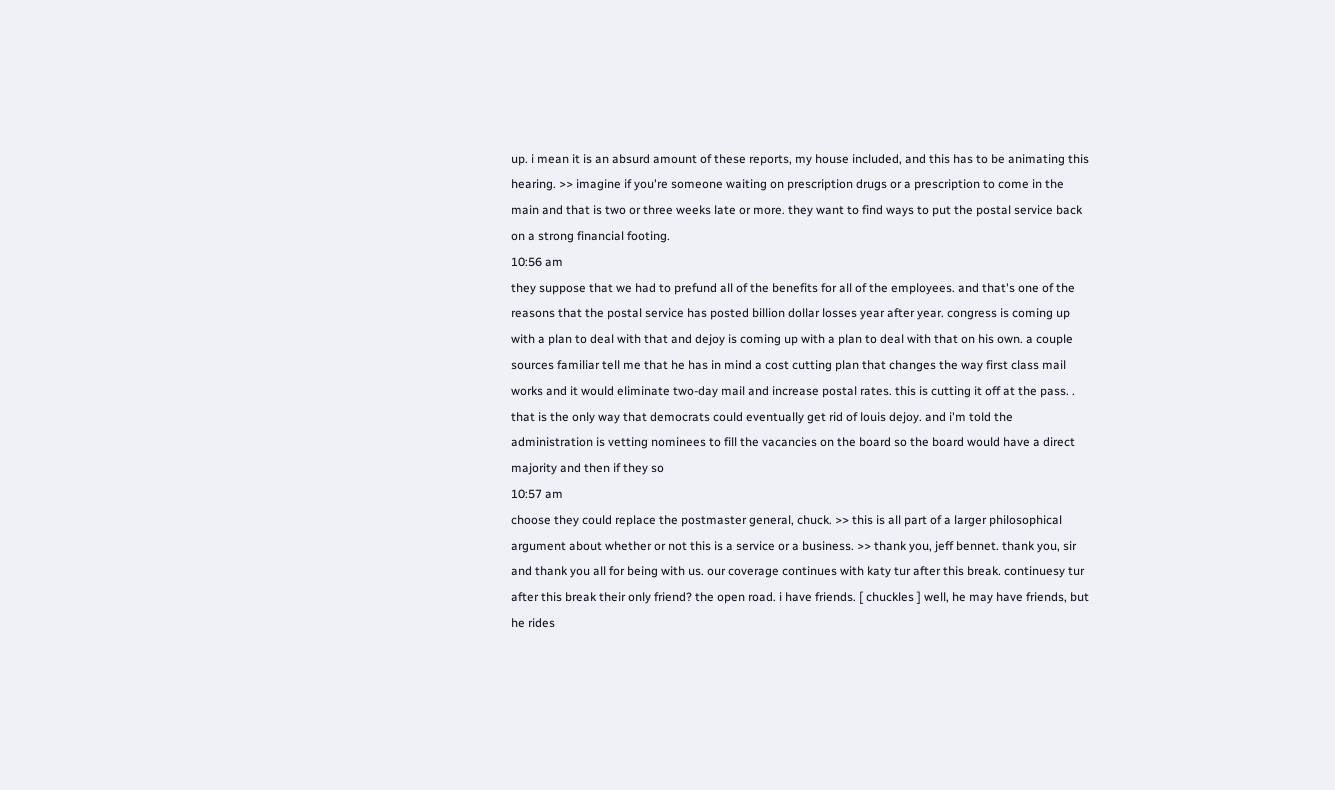up. i mean it is an absurd amount of these reports, my house included, and this has to be animating this hearing. >> imagine if you're someone waiting on prescription drugs or a prescription to come in the main and that is two or three weeks late or more. they want to find ways to put the postal service back on a strong financial footing.
10:56 am
they suppose that we had to prefund all of the benefits for all of the employees. and that's one of the reasons that the postal service has posted billion dollar losses year after year. congress is coming up with a plan to deal with that and dejoy is coming up with a plan to deal with that on his own. a couple sources familiar tell me that he has in mind a cost cutting plan that changes the way first class mail works and it would eliminate two-day mail and increase postal rates. this is cutting it off at the pass. . that is the only way that democrats could eventually get rid of louis dejoy. and i'm told the administration is vetting nominees to fill the vacancies on the board so the board would have a direct majority and then if they so
10:57 am
choose they could replace the postmaster general, chuck. >> this is all part of a larger philosophical argument about whether or not this is a service or a business. >> thank you, jeff bennet. thank you, sir and thank you all for being with us. our coverage continues with katy tur after this break. continuesy tur after this break their only friend? the open road. i have friends. [ chuckles ] well, he may have friends, but he rides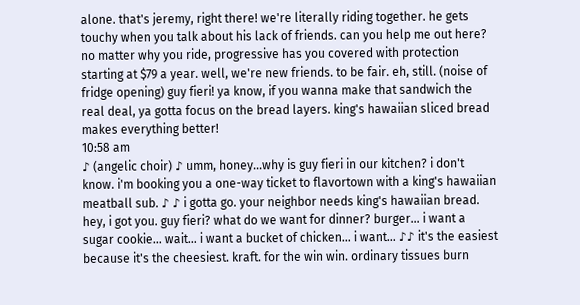alone. that's jeremy, right there! we're literally riding together. he gets touchy when you talk about his lack of friends. can you help me out here? no matter why you ride, progressive has you covered with protection starting at $79 a year. well, we're new friends. to be fair. eh, still. (noise of fridge opening) guy fieri! ya know, if you wanna make that sandwich the real deal, ya gotta focus on the bread layers. king's hawaiian sliced bread makes everything better!
10:58 am
♪ (angelic choir) ♪ umm, honey...why is guy fieri in our kitchen? i don't know. i'm booking you a one-way ticket to flavortown with a king's hawaiian meatball sub. ♪ ♪ i gotta go. your neighbor needs king's hawaiian bread. hey, i got you. guy fieri? what do we want for dinner? burger... i want a sugar cookie... wait... i want a bucket of chicken... i want... ♪♪ it's the easiest because it's the cheesiest. kraft. for the win win. ordinary tissues burn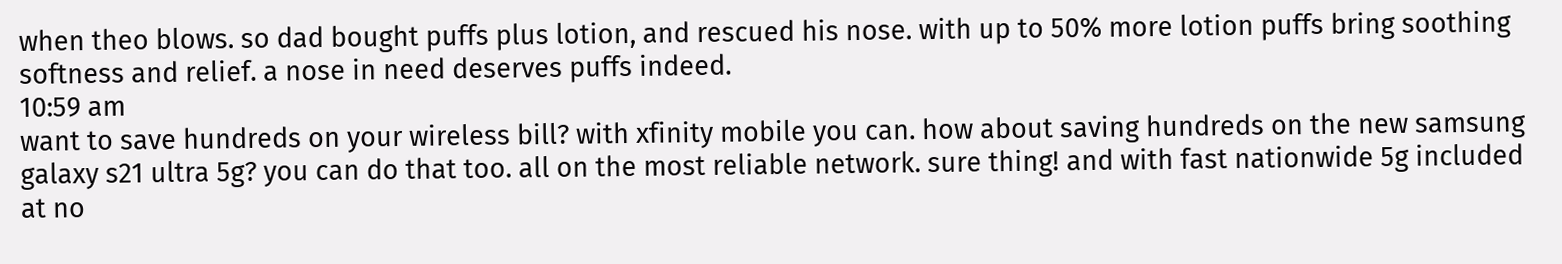when theo blows. so dad bought puffs plus lotion, and rescued his nose. with up to 50% more lotion puffs bring soothing softness and relief. a nose in need deserves puffs indeed.
10:59 am
want to save hundreds on your wireless bill? with xfinity mobile you can. how about saving hundreds on the new samsung galaxy s21 ultra 5g? you can do that too. all on the most reliable network. sure thing! and with fast nationwide 5g included at no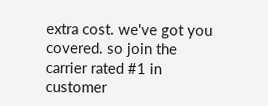extra cost. we've got you covered. so join the carrier rated #1 in customer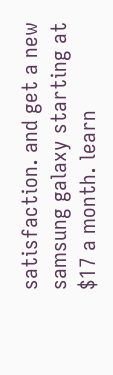satisfaction. and get a new samsung galaxy starting at $17 a month. learn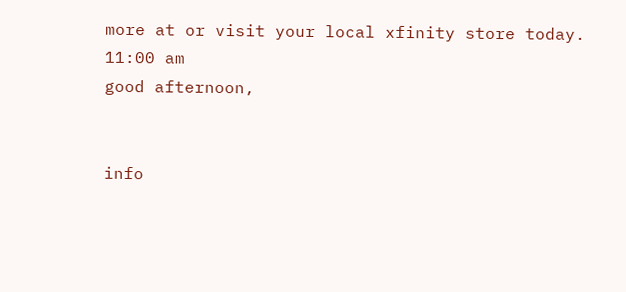more at or visit your local xfinity store today.
11:00 am
good afternoon,


info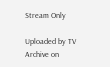Stream Only

Uploaded by TV Archive on